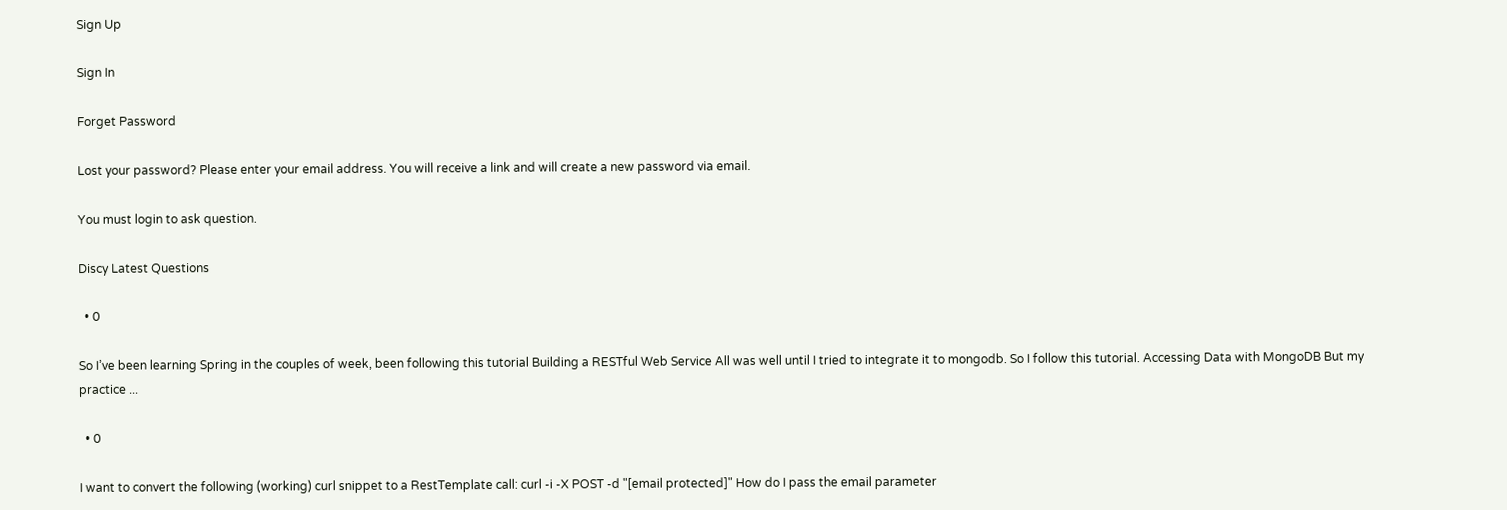Sign Up

Sign In

Forget Password

Lost your password? Please enter your email address. You will receive a link and will create a new password via email.

You must login to ask question.

Discy Latest Questions

  • 0

So I’ve been learning Spring in the couples of week, been following this tutorial Building a RESTful Web Service All was well until I tried to integrate it to mongodb. So I follow this tutorial. Accessing Data with MongoDB But my practice ...

  • 0

I want to convert the following (working) curl snippet to a RestTemplate call: curl -i -X POST -d "[email protected]" How do I pass the email parameter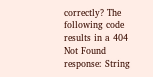correctly? The following code results in a 404 Not Found response: String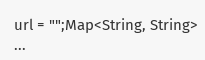url = "";Map<String, String> ...